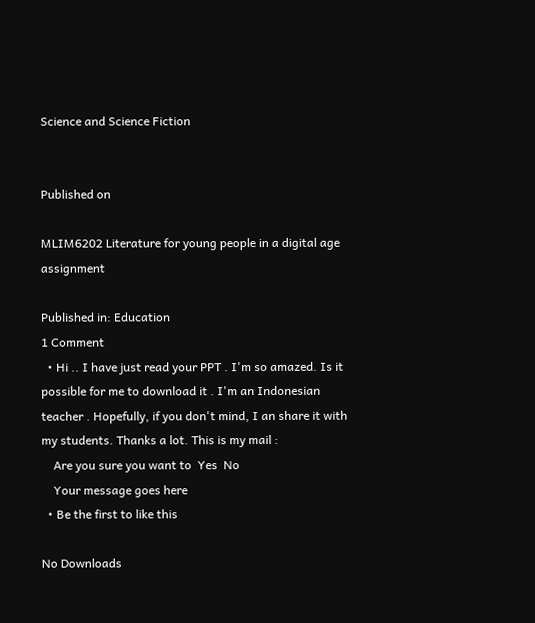Science and Science Fiction


Published on

MLIM6202 Literature for young people in a digital age assignment

Published in: Education
1 Comment
  • Hi .. I have just read your PPT . I'm so amazed. Is it possible for me to download it . I'm an Indonesian teacher . Hopefully, if you don't mind, I an share it with my students. Thanks a lot. This is my mail :
    Are you sure you want to  Yes  No
    Your message goes here
  • Be the first to like this

No Downloads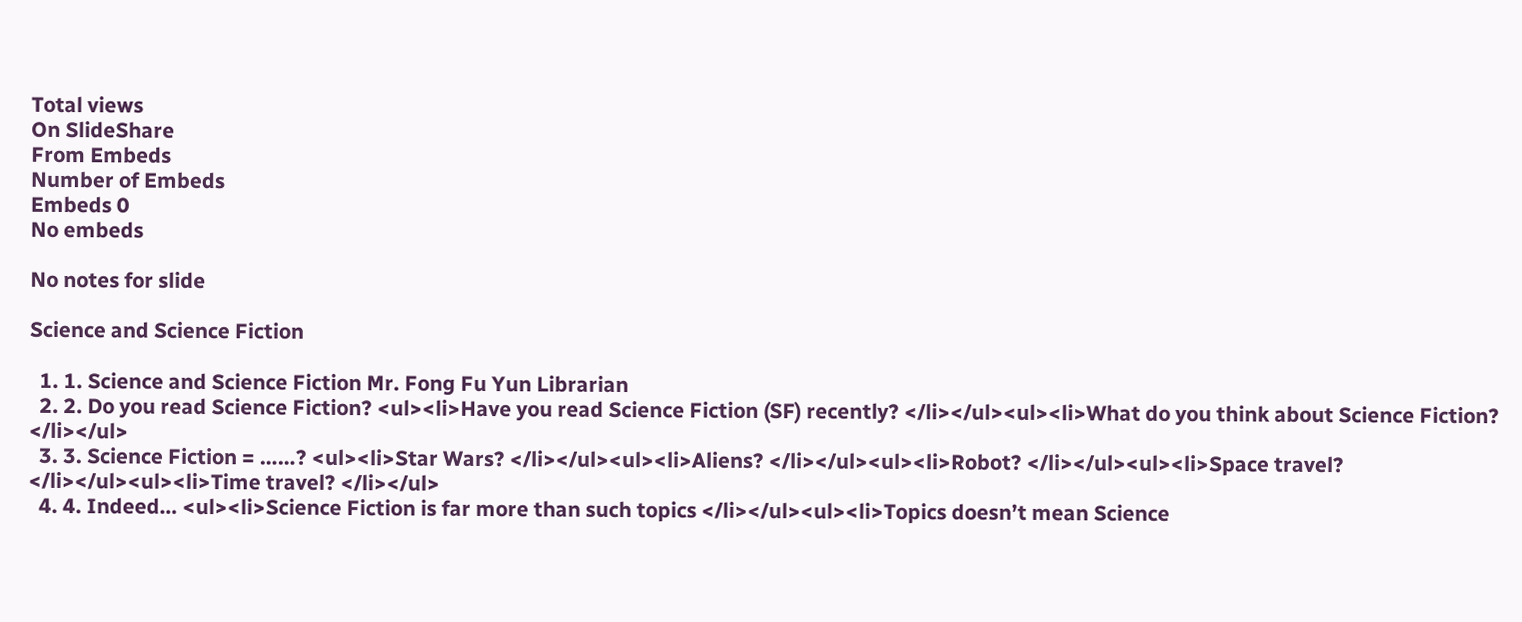Total views
On SlideShare
From Embeds
Number of Embeds
Embeds 0
No embeds

No notes for slide

Science and Science Fiction

  1. 1. Science and Science Fiction Mr. Fong Fu Yun Librarian
  2. 2. Do you read Science Fiction? <ul><li>Have you read Science Fiction (SF) recently? </li></ul><ul><li>What do you think about Science Fiction? </li></ul>
  3. 3. Science Fiction = ……? <ul><li>Star Wars? </li></ul><ul><li>Aliens? </li></ul><ul><li>Robot? </li></ul><ul><li>Space travel? </li></ul><ul><li>Time travel? </li></ul>
  4. 4. Indeed… <ul><li>Science Fiction is far more than such topics </li></ul><ul><li>Topics doesn’t mean Science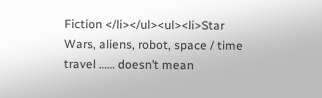Fiction </li></ul><ul><li>Star Wars, aliens, robot, space / time travel …… doesn’t mean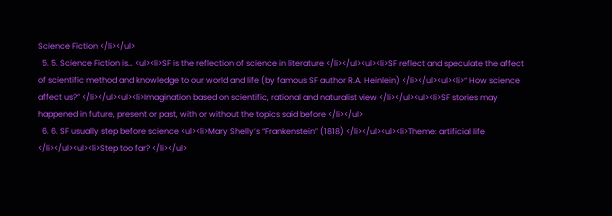Science Fiction </li></ul>
  5. 5. Science Fiction is… <ul><li>SF is the reflection of science in literature </li></ul><ul><li>SF reflect and speculate the affect of scientific method and knowledge to our world and life (by famous SF author R.A. Heinlein) </li></ul><ul><li>“ How science affect us?” </li></ul><ul><li>Imagination based on scientific, rational and naturalist view </li></ul><ul><li>SF stories may happened in future, present or past, with or without the topics said before </li></ul>
  6. 6. SF usually step before science <ul><li>Mary Shelly’s “Frankenstein” (1818) </li></ul><ul><li>Theme: artificial life </li></ul><ul><li>Step too far? </li></ul>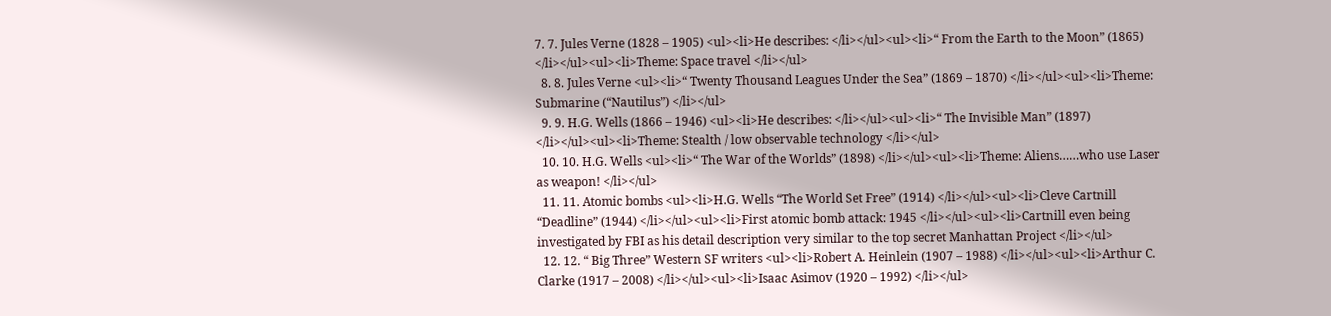7. 7. Jules Verne (1828 – 1905) <ul><li>He describes: </li></ul><ul><li>“ From the Earth to the Moon” (1865) </li></ul><ul><li>Theme: Space travel </li></ul>
  8. 8. Jules Verne <ul><li>“ Twenty Thousand Leagues Under the Sea” (1869 – 1870) </li></ul><ul><li>Theme: Submarine (“Nautilus”) </li></ul>
  9. 9. H.G. Wells (1866 – 1946) <ul><li>He describes: </li></ul><ul><li>“ The Invisible Man” (1897) </li></ul><ul><li>Theme: Stealth / low observable technology </li></ul>
  10. 10. H.G. Wells <ul><li>“ The War of the Worlds” (1898) </li></ul><ul><li>Theme: Aliens……who use Laser as weapon! </li></ul>
  11. 11. Atomic bombs <ul><li>H.G. Wells “The World Set Free” (1914) </li></ul><ul><li>Cleve Cartnill “Deadline” (1944) </li></ul><ul><li>First atomic bomb attack: 1945 </li></ul><ul><li>Cartnill even being investigated by FBI as his detail description very similar to the top secret Manhattan Project </li></ul>
  12. 12. “ Big Three” Western SF writers <ul><li>Robert A. Heinlein (1907 – 1988) </li></ul><ul><li>Arthur C. Clarke (1917 – 2008) </li></ul><ul><li>Isaac Asimov (1920 – 1992) </li></ul>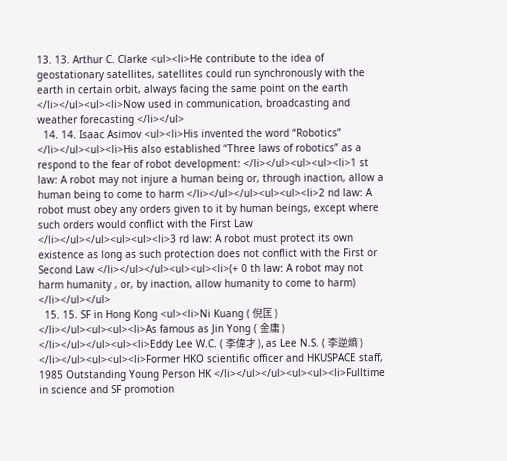13. 13. Arthur C. Clarke <ul><li>He contribute to the idea of geostationary satellites, satellites could run synchronously with the earth in certain orbit, always facing the same point on the earth </li></ul><ul><li>Now used in communication, broadcasting and weather forecasting </li></ul>
  14. 14. Isaac Asimov <ul><li>His invented the word “Robotics” </li></ul><ul><li>His also established “Three laws of robotics” as a respond to the fear of robot development: </li></ul><ul><ul><li>1 st law: A robot may not injure a human being or, through inaction, allow a human being to come to harm </li></ul></ul><ul><ul><li>2 nd law: A robot must obey any orders given to it by human beings, except where such orders would conflict with the First Law </li></ul></ul><ul><ul><li>3 rd law: A robot must protect its own existence as long as such protection does not conflict with the First or Second Law </li></ul></ul><ul><ul><li>(+ 0 th law: A robot may not harm humanity , or, by inaction, allow humanity to come to harm) </li></ul></ul>
  15. 15. SF in Hong Kong <ul><li>Ni Kuang ( 倪匡 ) </li></ul><ul><ul><li>As famous as Jin Yong ( 金庸 ) </li></ul></ul><ul><li>Eddy Lee W.C. ( 李偉才 ), as Lee N.S. ( 李逆熵 ) </li></ul><ul><ul><li>Former HKO scientific officer and HKUSPACE staff, 1985 Outstanding Young Person HK </li></ul></ul><ul><ul><li>Fulltime in science and SF promotion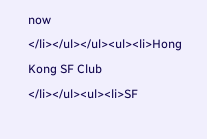now </li></ul></ul><ul><li>Hong Kong SF Club </li></ul><ul><li>SF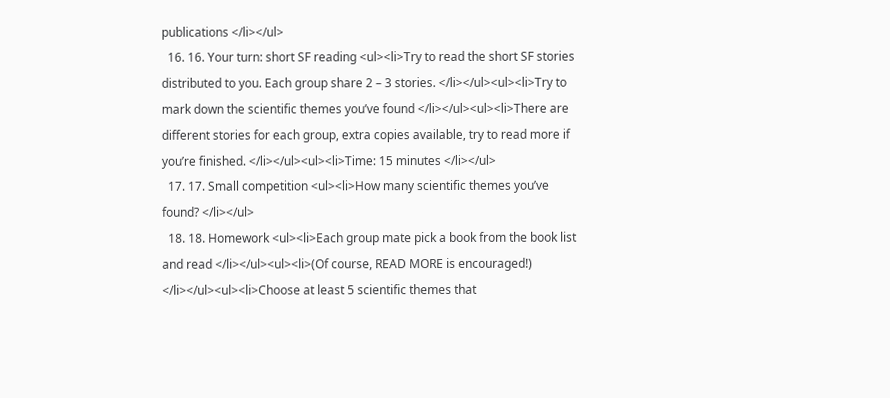publications </li></ul>
  16. 16. Your turn: short SF reading <ul><li>Try to read the short SF stories distributed to you. Each group share 2 – 3 stories. </li></ul><ul><li>Try to mark down the scientific themes you’ve found </li></ul><ul><li>There are different stories for each group, extra copies available, try to read more if you’re finished. </li></ul><ul><li>Time: 15 minutes </li></ul>
  17. 17. Small competition <ul><li>How many scientific themes you’ve found? </li></ul>
  18. 18. Homework <ul><li>Each group mate pick a book from the book list and read </li></ul><ul><li>(Of course, READ MORE is encouraged!) </li></ul><ul><li>Choose at least 5 scientific themes that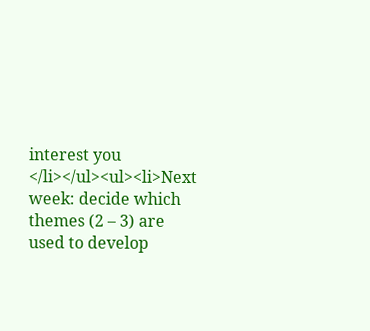interest you </li></ul><ul><li>Next week: decide which themes (2 – 3) are used to develop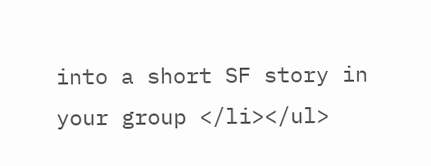into a short SF story in your group </li></ul>